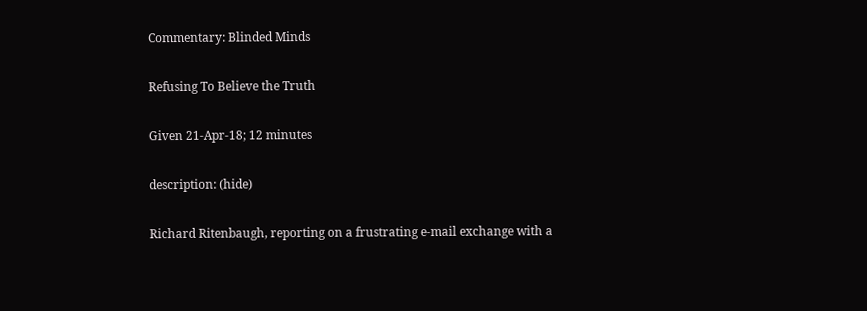Commentary: Blinded Minds

Refusing To Believe the Truth

Given 21-Apr-18; 12 minutes

description: (hide)

Richard Ritenbaugh, reporting on a frustrating e-mail exchange with a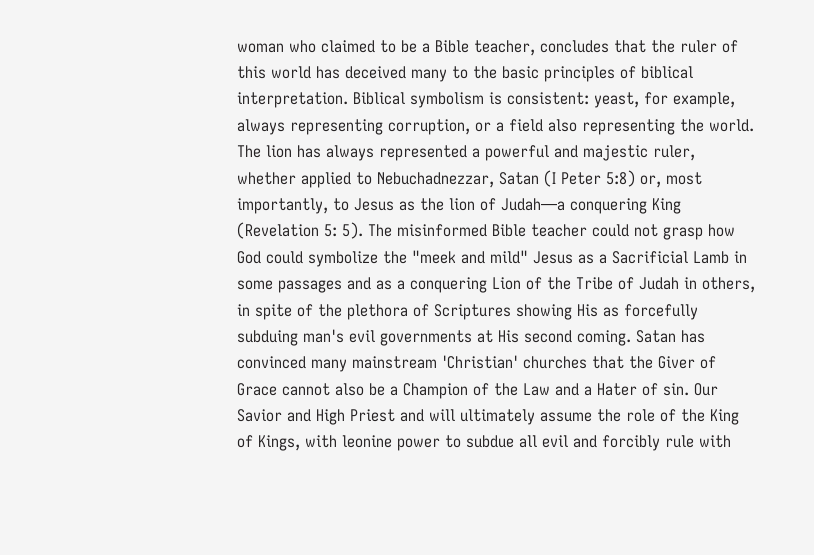woman who claimed to be a Bible teacher, concludes that the ruler of this world has deceived many to the basic principles of biblical interpretation. Biblical symbolism is consistent: yeast, for example, always representing corruption, or a field also representing the world. The lion has always represented a powerful and majestic ruler, whether applied to Nebuchadnezzar, Satan (I Peter 5:8) or, most importantly, to Jesus as the lion of Judah—a conquering King (Revelation 5: 5). The misinformed Bible teacher could not grasp how God could symbolize the "meek and mild" Jesus as a Sacrificial Lamb in some passages and as a conquering Lion of the Tribe of Judah in others, in spite of the plethora of Scriptures showing His as forcefully subduing man's evil governments at His second coming. Satan has convinced many mainstream 'Christian' churches that the Giver of Grace cannot also be a Champion of the Law and a Hater of sin. Our Savior and High Priest and will ultimately assume the role of the King of Kings, with leonine power to subdue all evil and forcibly rule with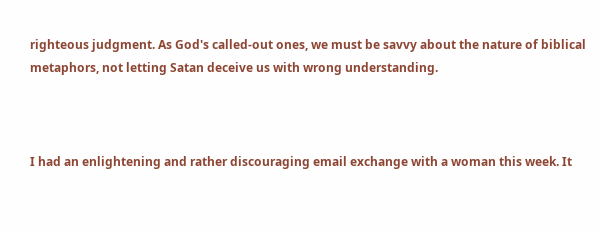righteous judgment. As God's called-out ones, we must be savvy about the nature of biblical metaphors, not letting Satan deceive us with wrong understanding.



I had an enlightening and rather discouraging email exchange with a woman this week. It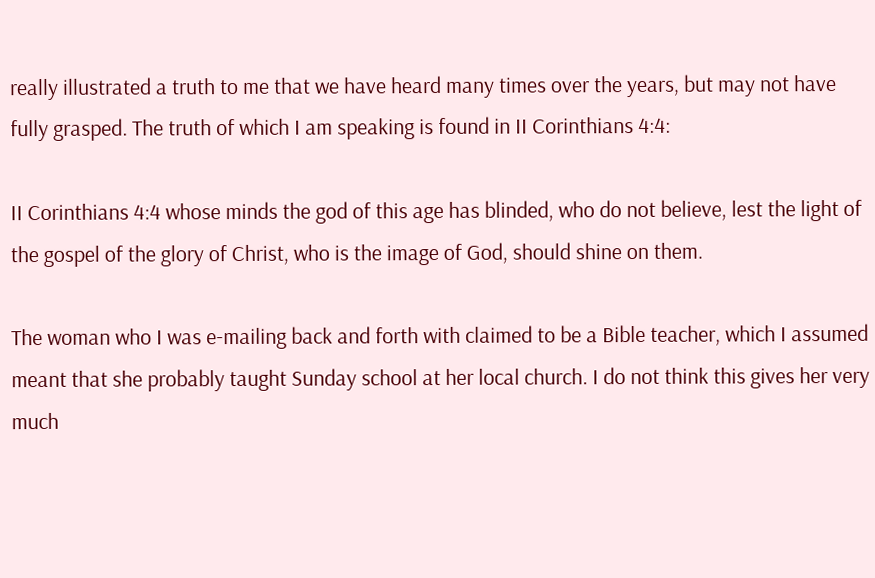really illustrated a truth to me that we have heard many times over the years, but may not have fully grasped. The truth of which I am speaking is found in II Corinthians 4:4:

II Corinthians 4:4 whose minds the god of this age has blinded, who do not believe, lest the light of the gospel of the glory of Christ, who is the image of God, should shine on them.

The woman who I was e-mailing back and forth with claimed to be a Bible teacher, which I assumed meant that she probably taught Sunday school at her local church. I do not think this gives her very much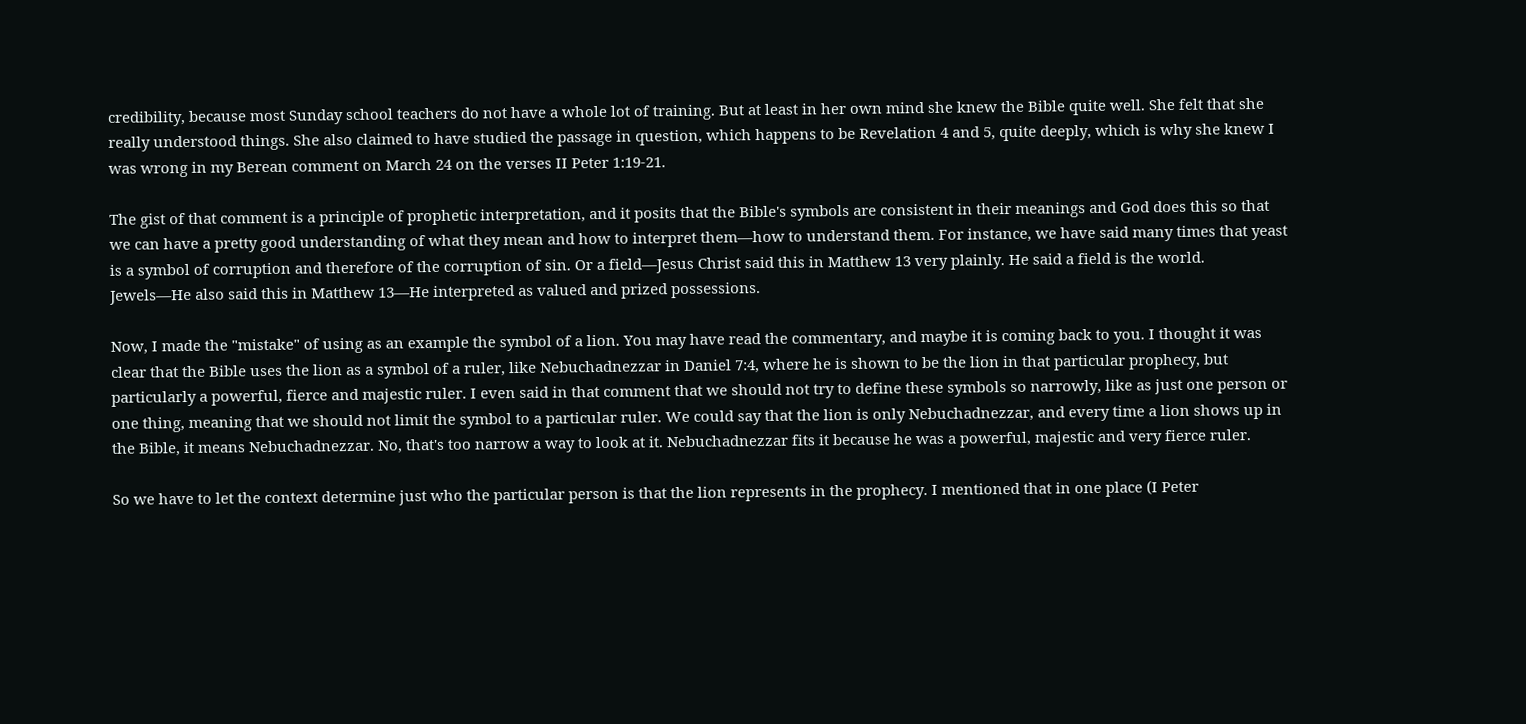credibility, because most Sunday school teachers do not have a whole lot of training. But at least in her own mind she knew the Bible quite well. She felt that she really understood things. She also claimed to have studied the passage in question, which happens to be Revelation 4 and 5, quite deeply, which is why she knew I was wrong in my Berean comment on March 24 on the verses II Peter 1:19-21.

The gist of that comment is a principle of prophetic interpretation, and it posits that the Bible's symbols are consistent in their meanings and God does this so that we can have a pretty good understanding of what they mean and how to interpret them—how to understand them. For instance, we have said many times that yeast is a symbol of corruption and therefore of the corruption of sin. Or a field—Jesus Christ said this in Matthew 13 very plainly. He said a field is the world. Jewels—He also said this in Matthew 13—He interpreted as valued and prized possessions.

Now, I made the "mistake" of using as an example the symbol of a lion. You may have read the commentary, and maybe it is coming back to you. I thought it was clear that the Bible uses the lion as a symbol of a ruler, like Nebuchadnezzar in Daniel 7:4, where he is shown to be the lion in that particular prophecy, but particularly a powerful, fierce and majestic ruler. I even said in that comment that we should not try to define these symbols so narrowly, like as just one person or one thing, meaning that we should not limit the symbol to a particular ruler. We could say that the lion is only Nebuchadnezzar, and every time a lion shows up in the Bible, it means Nebuchadnezzar. No, that's too narrow a way to look at it. Nebuchadnezzar fits it because he was a powerful, majestic and very fierce ruler.

So we have to let the context determine just who the particular person is that the lion represents in the prophecy. I mentioned that in one place (I Peter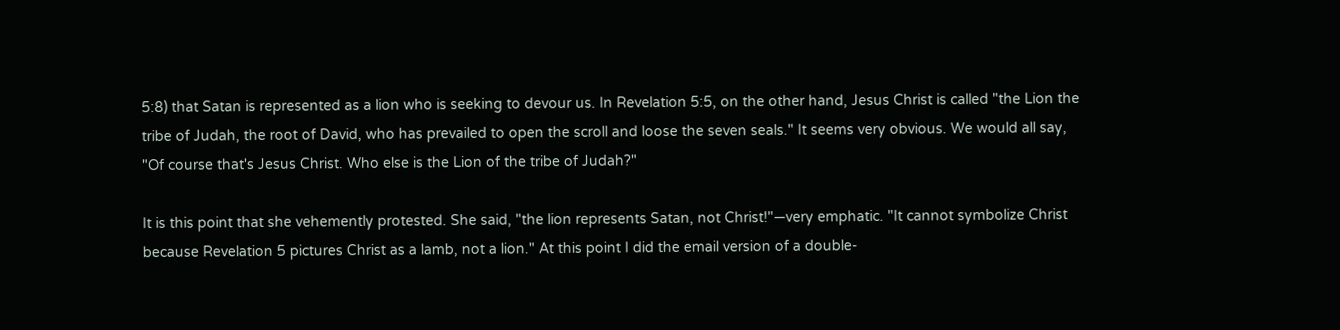5:8) that Satan is represented as a lion who is seeking to devour us. In Revelation 5:5, on the other hand, Jesus Christ is called "the Lion the tribe of Judah, the root of David, who has prevailed to open the scroll and loose the seven seals." It seems very obvious. We would all say, "Of course that's Jesus Christ. Who else is the Lion of the tribe of Judah?"

It is this point that she vehemently protested. She said, "the lion represents Satan, not Christ!"—very emphatic. "It cannot symbolize Christ because Revelation 5 pictures Christ as a lamb, not a lion." At this point I did the email version of a double-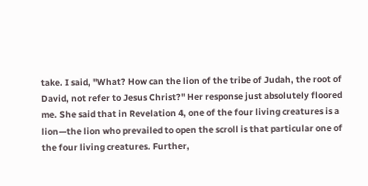take. I said, "What? How can the lion of the tribe of Judah, the root of David, not refer to Jesus Christ?" Her response just absolutely floored me. She said that in Revelation 4, one of the four living creatures is a lion—the lion who prevailed to open the scroll is that particular one of the four living creatures. Further,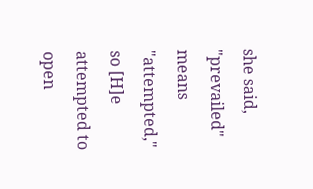she said, "prevailed" means "attempted," so [H]e attempted to open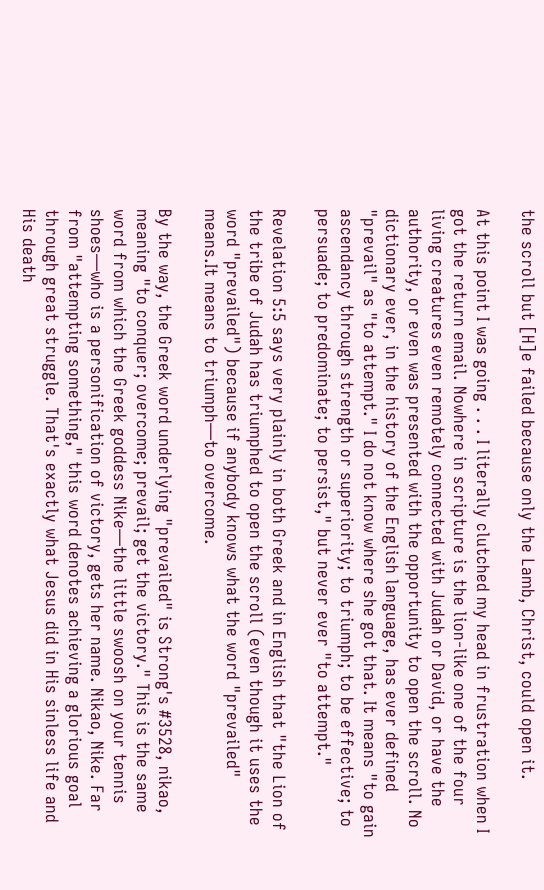the scroll but [H]e failed because only the Lamb, Christ, could open it.

At this point I was going . . . I literally clutched my head in frustration when I got the return email. Nowhere in scripture is the lion-like one of the four living creatures even remotely connected with Judah or David, or have the authority, or even was presented with the opportunity to open the scroll. No dictionary ever, in the history of the English language, has ever defined "prevail" as "to attempt." I do not know where she got that. It means "to gain ascendancy through strength or superiority; to triumph; to be effective; to persuade; to predominate; to persist," but never ever "to attempt."

Revelation 5:5 says very plainly in both Greek and in English that "the Lion of the tribe of Judah has triumphed to open the scroll (even though it uses the word "prevailed") because if anybody knows what the word "prevailed" means.It means to triumph—to overcome.

By the way, the Greek word underlying "prevailed" is Strong's #3528, nikao, meaning "to conquer; overcome; prevail; get the victory." This is the same word from which the Greek goddess Nike—the little swoosh on your tennis shoes—who is a personification of victory, gets her name. Nikao, Nike. Far from "attempting something," this word denotes achieving a glorious goal through great struggle. That's exactly what Jesus did in His sinless life and His death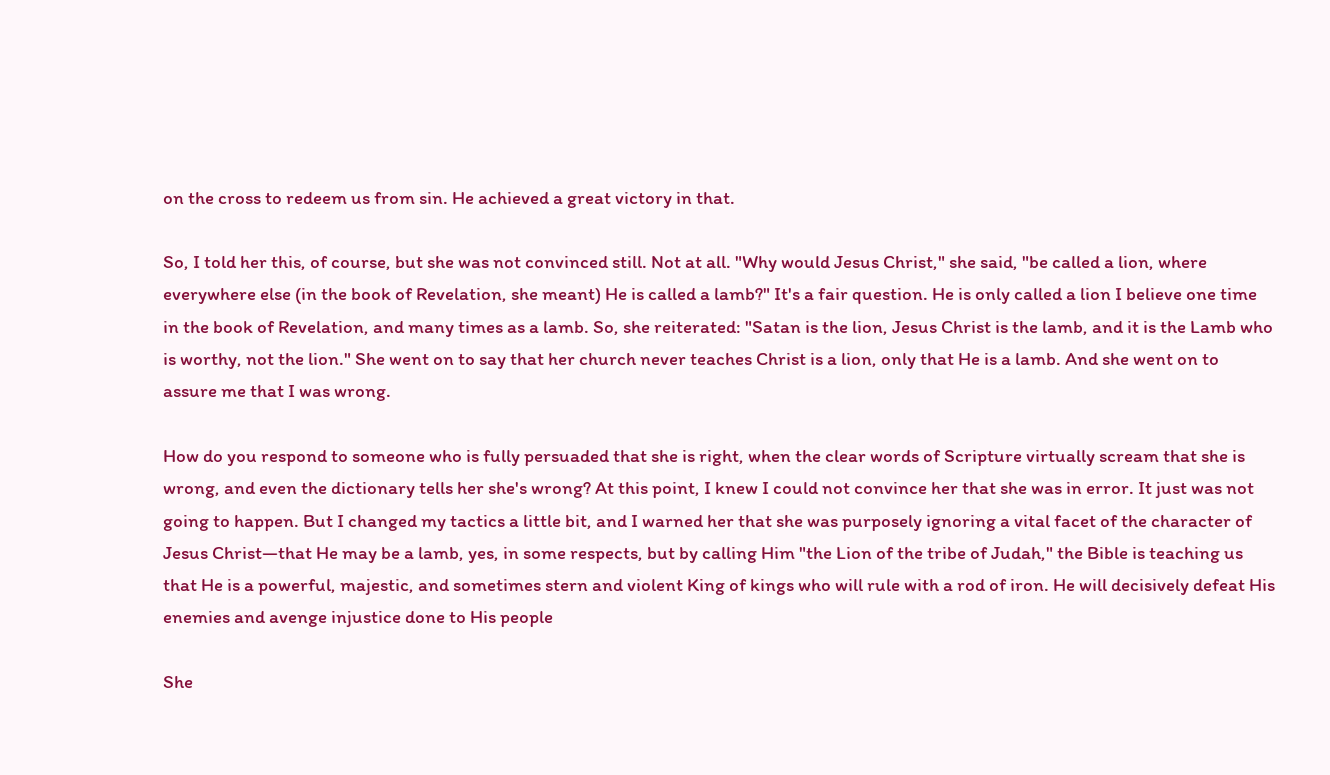on the cross to redeem us from sin. He achieved a great victory in that.

So, I told her this, of course, but she was not convinced still. Not at all. "Why would Jesus Christ," she said, "be called a lion, where everywhere else (in the book of Revelation, she meant) He is called a lamb?" It's a fair question. He is only called a lion I believe one time in the book of Revelation, and many times as a lamb. So, she reiterated: "Satan is the lion, Jesus Christ is the lamb, and it is the Lamb who is worthy, not the lion." She went on to say that her church never teaches Christ is a lion, only that He is a lamb. And she went on to assure me that I was wrong.

How do you respond to someone who is fully persuaded that she is right, when the clear words of Scripture virtually scream that she is wrong, and even the dictionary tells her she's wrong? At this point, I knew I could not convince her that she was in error. It just was not going to happen. But I changed my tactics a little bit, and I warned her that she was purposely ignoring a vital facet of the character of Jesus Christ—that He may be a lamb, yes, in some respects, but by calling Him "the Lion of the tribe of Judah," the Bible is teaching us that He is a powerful, majestic, and sometimes stern and violent King of kings who will rule with a rod of iron. He will decisively defeat His enemies and avenge injustice done to His people

She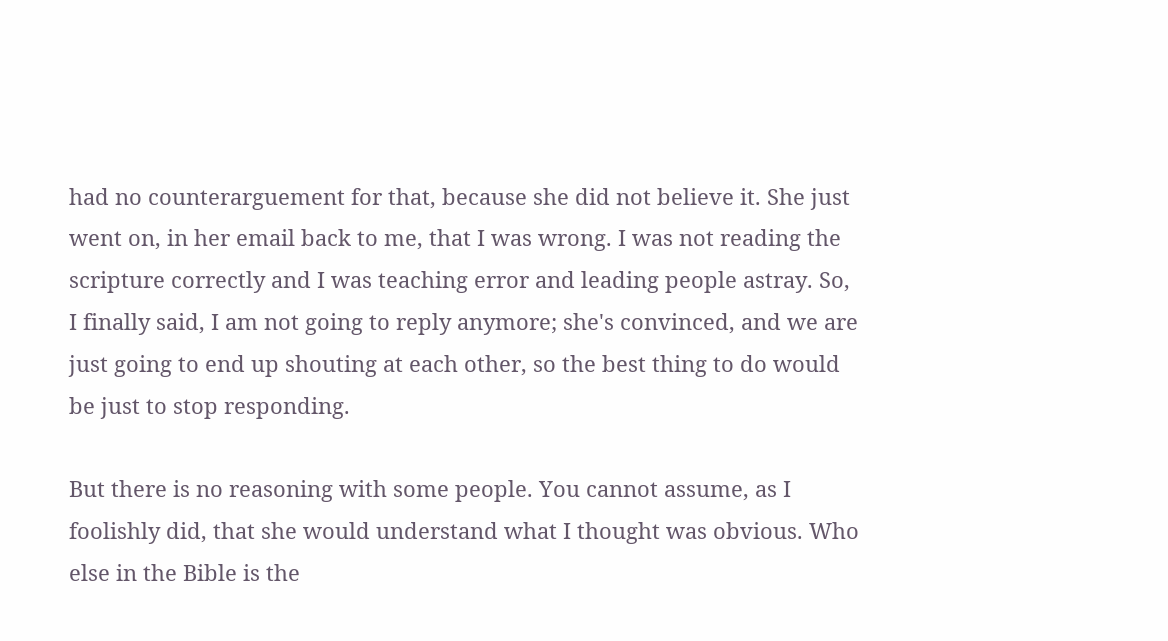had no counterarguement for that, because she did not believe it. She just went on, in her email back to me, that I was wrong. I was not reading the scripture correctly and I was teaching error and leading people astray. So, I finally said, I am not going to reply anymore; she's convinced, and we are just going to end up shouting at each other, so the best thing to do would be just to stop responding.

But there is no reasoning with some people. You cannot assume, as I foolishly did, that she would understand what I thought was obvious. Who else in the Bible is the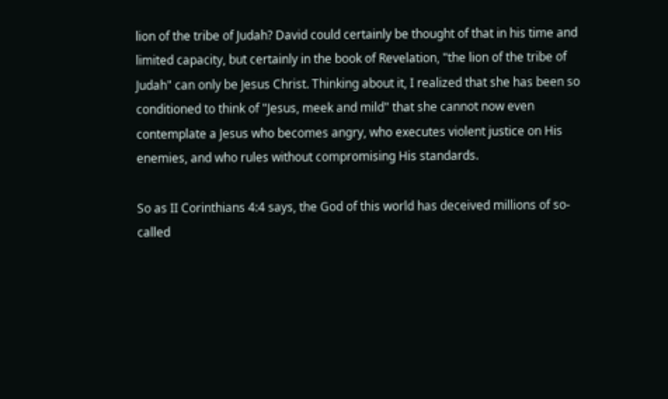lion of the tribe of Judah? David could certainly be thought of that in his time and limited capacity, but certainly in the book of Revelation, "the lion of the tribe of Judah" can only be Jesus Christ. Thinking about it, I realized that she has been so conditioned to think of "Jesus, meek and mild" that she cannot now even contemplate a Jesus who becomes angry, who executes violent justice on His enemies, and who rules without compromising His standards.

So as II Corinthians 4:4 says, the God of this world has deceived millions of so-called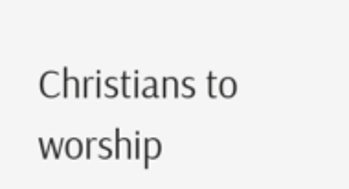Christians to worship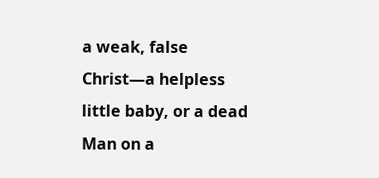a weak, false Christ—a helpless little baby, or a dead Man on a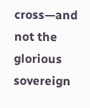cross—and not the glorious sovereign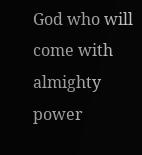God who will come with almighty power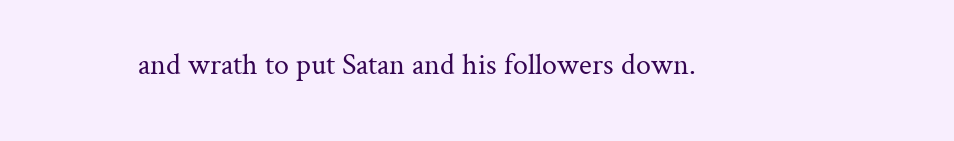and wrath to put Satan and his followers down.